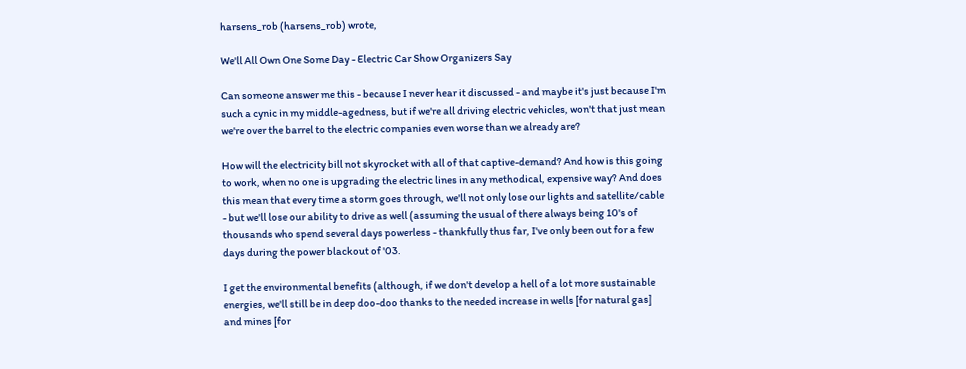harsens_rob (harsens_rob) wrote,

We'll All Own One Some Day - Electric Car Show Organizers Say

Can someone answer me this - because I never hear it discussed - and maybe it's just because I'm such a cynic in my middle-agedness, but if we're all driving electric vehicles, won't that just mean we're over the barrel to the electric companies even worse than we already are?

How will the electricity bill not skyrocket with all of that captive-demand? And how is this going to work, when no one is upgrading the electric lines in any methodical, expensive way? And does this mean that every time a storm goes through, we'll not only lose our lights and satellite/cable - but we'll lose our ability to drive as well (assuming the usual of there always being 10's of thousands who spend several days powerless - thankfully thus far, I've only been out for a few days during the power blackout of '03.

I get the environmental benefits (although, if we don't develop a hell of a lot more sustainable energies, we'll still be in deep doo-doo thanks to the needed increase in wells [for natural gas] and mines [for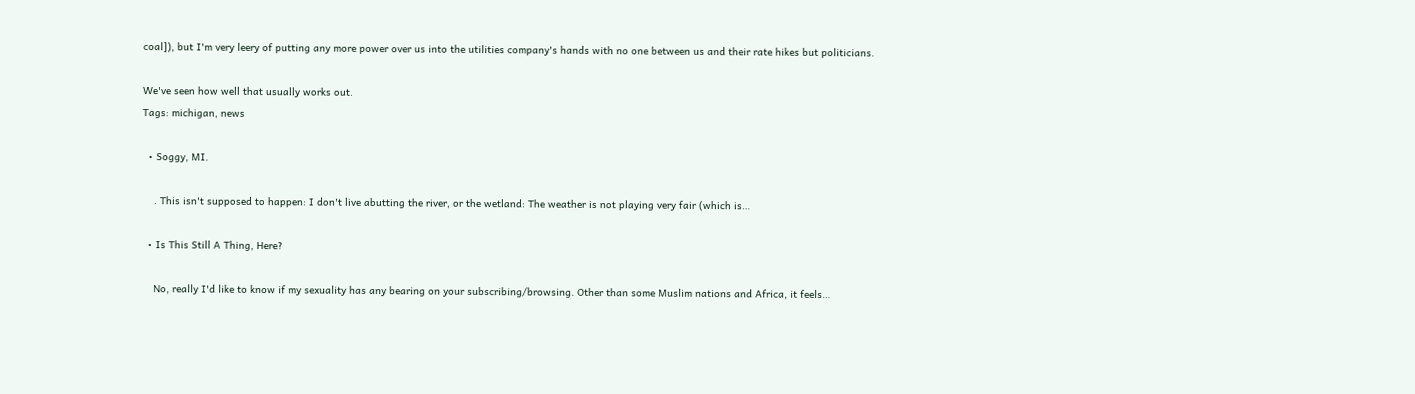coal]), but I'm very leery of putting any more power over us into the utilities company's hands with no one between us and their rate hikes but politicians.

We've seen how well that usually works out.
Tags: michigan, news

  • Soggy, MI.

    . This isn't supposed to happen: I don't live abutting the river, or the wetland: The weather is not playing very fair (which is…

  • Is This Still A Thing, Here?

    No, really I'd like to know if my sexuality has any bearing on your subscribing/browsing. Other than some Muslim nations and Africa, it feels…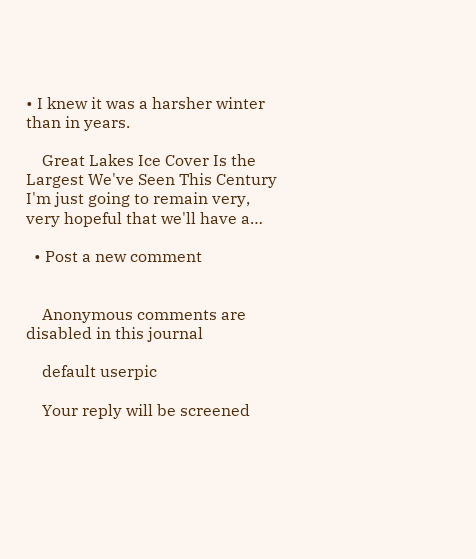• I knew it was a harsher winter than in years.

    Great Lakes Ice Cover Is the Largest We've Seen This Century I'm just going to remain very, very hopeful that we'll have a…

  • Post a new comment


    Anonymous comments are disabled in this journal

    default userpic

    Your reply will be screened